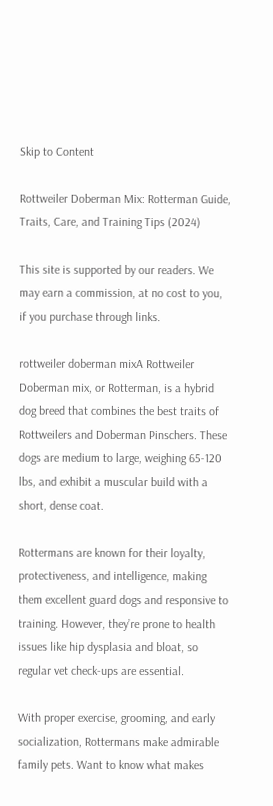Skip to Content

Rottweiler Doberman Mix: Rotterman Guide, Traits, Care, and Training Tips (2024)

This site is supported by our readers. We may earn a commission, at no cost to you, if you purchase through links.

rottweiler doberman mixA Rottweiler Doberman mix, or Rotterman, is a hybrid dog breed that combines the best traits of Rottweilers and Doberman Pinschers. These dogs are medium to large, weighing 65-120 lbs, and exhibit a muscular build with a short, dense coat.

Rottermans are known for their loyalty, protectiveness, and intelligence, making them excellent guard dogs and responsive to training. However, they’re prone to health issues like hip dysplasia and bloat, so regular vet check-ups are essential.

With proper exercise, grooming, and early socialization, Rottermans make admirable family pets. Want to know what makes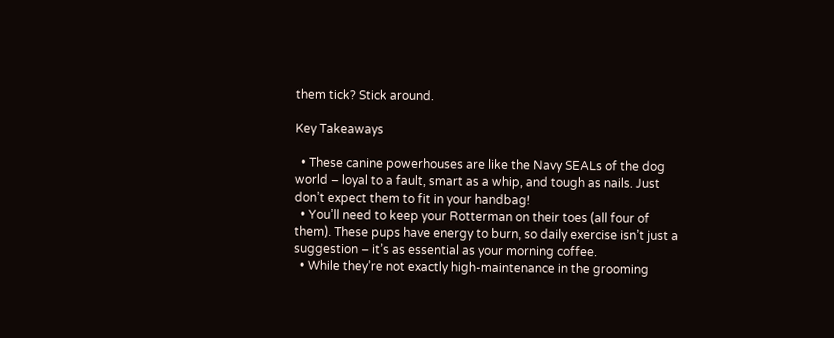them tick? Stick around.

Key Takeaways

  • These canine powerhouses are like the Navy SEALs of the dog world – loyal to a fault, smart as a whip, and tough as nails. Just don’t expect them to fit in your handbag!
  • You’ll need to keep your Rotterman on their toes (all four of them). These pups have energy to burn, so daily exercise isn’t just a suggestion – it’s as essential as your morning coffee.
  • While they’re not exactly high-maintenance in the grooming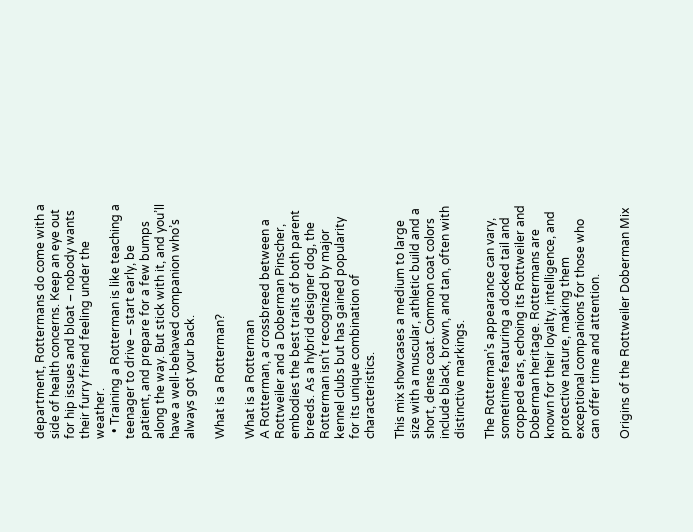department, Rottermans do come with a side of health concerns. Keep an eye out for hip issues and bloat – nobody wants their furry friend feeling under the weather.
  • Training a Rotterman is like teaching a teenager to drive – start early, be patient, and prepare for a few bumps along the way. But stick with it, and you’ll have a well-behaved companion who’s always got your back.

What is a Rotterman?

What is a Rotterman
A Rotterman, a crossbreed between a Rottweiler and a Doberman Pinscher, embodies the best traits of both parent breeds. As a hybrid designer dog, the Rotterman isn’t recognized by major kennel clubs but has gained popularity for its unique combination of characteristics.

This mix showcases a medium to large size with a muscular, athletic build and a short, dense coat. Common coat colors include black, brown, and tan, often with distinctive markings.

The Rotterman’s appearance can vary, sometimes featuring a docked tail and cropped ears, echoing its Rottweiler and Doberman heritage. Rottermans are known for their loyalty, intelligence, and protective nature, making them exceptional companions for those who can offer time and attention.

Origins of the Rottweiler Doberman Mix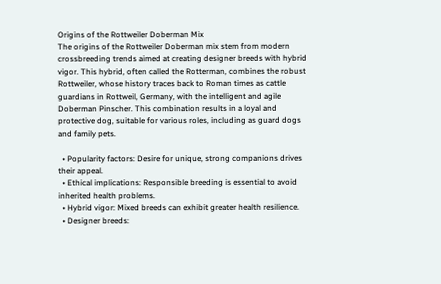Origins of the Rottweiler Doberman Mix
The origins of the Rottweiler Doberman mix stem from modern crossbreeding trends aimed at creating designer breeds with hybrid vigor. This hybrid, often called the Rotterman, combines the robust Rottweiler, whose history traces back to Roman times as cattle guardians in Rottweil, Germany, with the intelligent and agile Doberman Pinscher. This combination results in a loyal and protective dog, suitable for various roles, including as guard dogs and family pets.

  • Popularity factors: Desire for unique, strong companions drives their appeal.
  • Ethical implications: Responsible breeding is essential to avoid inherited health problems.
  • Hybrid vigor: Mixed breeds can exhibit greater health resilience.
  • Designer breeds: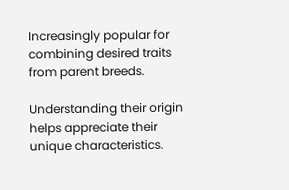Increasingly popular for combining desired traits from parent breeds.

Understanding their origin helps appreciate their unique characteristics.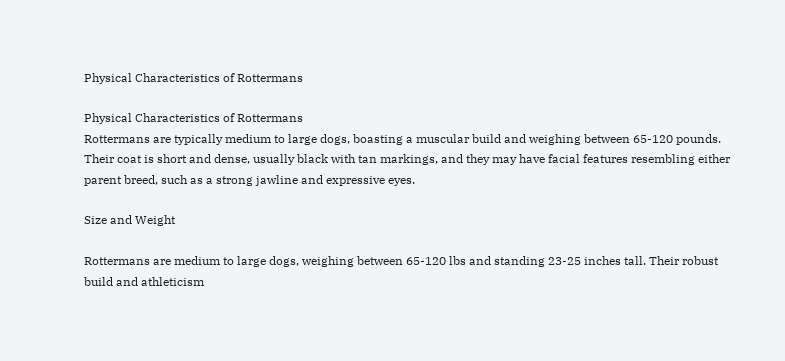Physical Characteristics of Rottermans

Physical Characteristics of Rottermans
Rottermans are typically medium to large dogs, boasting a muscular build and weighing between 65-120 pounds. Their coat is short and dense, usually black with tan markings, and they may have facial features resembling either parent breed, such as a strong jawline and expressive eyes.

Size and Weight

Rottermans are medium to large dogs, weighing between 65-120 lbs and standing 23-25 inches tall. Their robust build and athleticism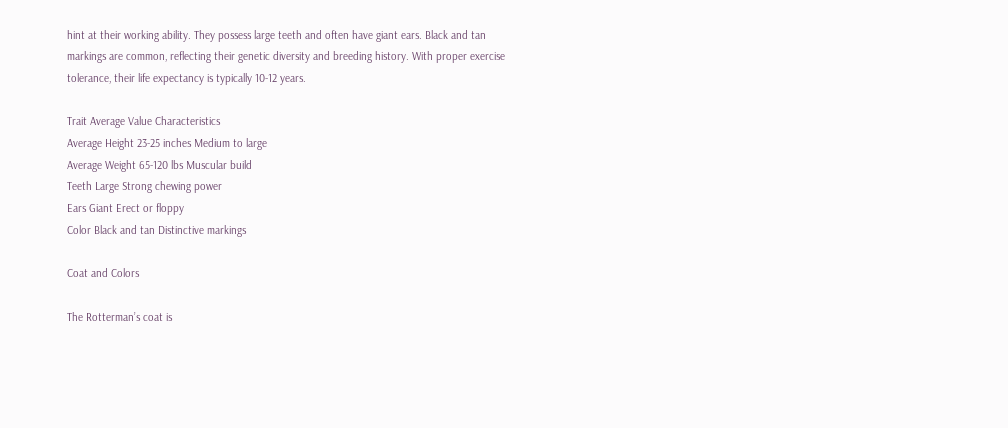hint at their working ability. They possess large teeth and often have giant ears. Black and tan markings are common, reflecting their genetic diversity and breeding history. With proper exercise tolerance, their life expectancy is typically 10-12 years.

Trait Average Value Characteristics
Average Height 23-25 inches Medium to large
Average Weight 65-120 lbs Muscular build
Teeth Large Strong chewing power
Ears Giant Erect or floppy
Color Black and tan Distinctive markings

Coat and Colors

The Rotterman’s coat is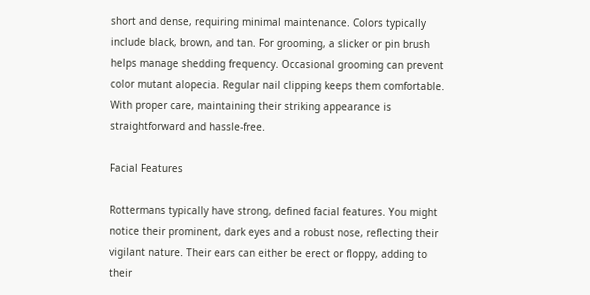short and dense, requiring minimal maintenance. Colors typically include black, brown, and tan. For grooming, a slicker or pin brush helps manage shedding frequency. Occasional grooming can prevent color mutant alopecia. Regular nail clipping keeps them comfortable. With proper care, maintaining their striking appearance is straightforward and hassle-free.

Facial Features

Rottermans typically have strong, defined facial features. You might notice their prominent, dark eyes and a robust nose, reflecting their vigilant nature. Their ears can either be erect or floppy, adding to their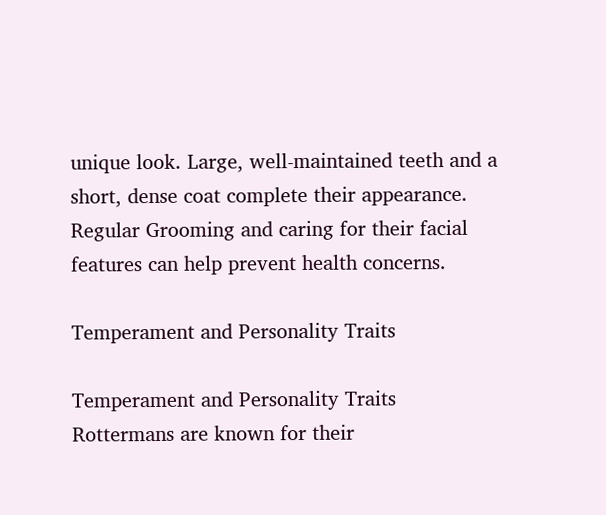unique look. Large, well-maintained teeth and a short, dense coat complete their appearance. Regular Grooming and caring for their facial features can help prevent health concerns.

Temperament and Personality Traits

Temperament and Personality Traits
Rottermans are known for their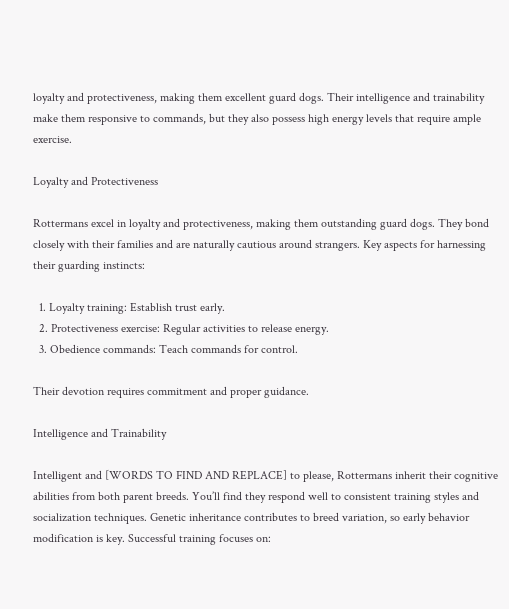loyalty and protectiveness, making them excellent guard dogs. Their intelligence and trainability make them responsive to commands, but they also possess high energy levels that require ample exercise.

Loyalty and Protectiveness

Rottermans excel in loyalty and protectiveness, making them outstanding guard dogs. They bond closely with their families and are naturally cautious around strangers. Key aspects for harnessing their guarding instincts:

  1. Loyalty training: Establish trust early.
  2. Protectiveness exercise: Regular activities to release energy.
  3. Obedience commands: Teach commands for control.

Their devotion requires commitment and proper guidance.

Intelligence and Trainability

Intelligent and [WORDS TO FIND AND REPLACE] to please, Rottermans inherit their cognitive abilities from both parent breeds. You’ll find they respond well to consistent training styles and socialization techniques. Genetic inheritance contributes to breed variation, so early behavior modification is key. Successful training focuses on: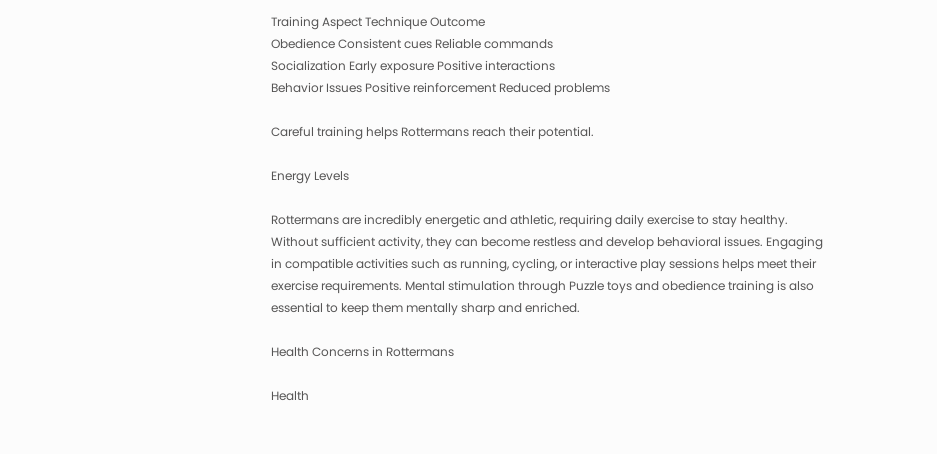Training Aspect Technique Outcome
Obedience Consistent cues Reliable commands
Socialization Early exposure Positive interactions
Behavior Issues Positive reinforcement Reduced problems

Careful training helps Rottermans reach their potential.

Energy Levels

Rottermans are incredibly energetic and athletic, requiring daily exercise to stay healthy. Without sufficient activity, they can become restless and develop behavioral issues. Engaging in compatible activities such as running, cycling, or interactive play sessions helps meet their exercise requirements. Mental stimulation through Puzzle toys and obedience training is also essential to keep them mentally sharp and enriched.

Health Concerns in Rottermans

Health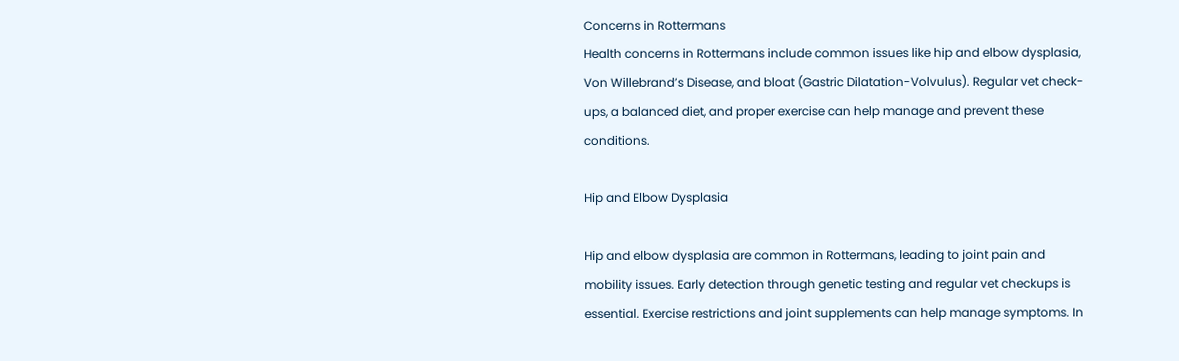Concerns in Rottermans
Health concerns in Rottermans include common issues like hip and elbow dysplasia, Von Willebrand’s Disease, and bloat (Gastric Dilatation-Volvulus). Regular vet check-ups, a balanced diet, and proper exercise can help manage and prevent these conditions.

Hip and Elbow Dysplasia

Hip and elbow dysplasia are common in Rottermans, leading to joint pain and mobility issues. Early detection through genetic testing and regular vet checkups is essential. Exercise restrictions and joint supplements can help manage symptoms. In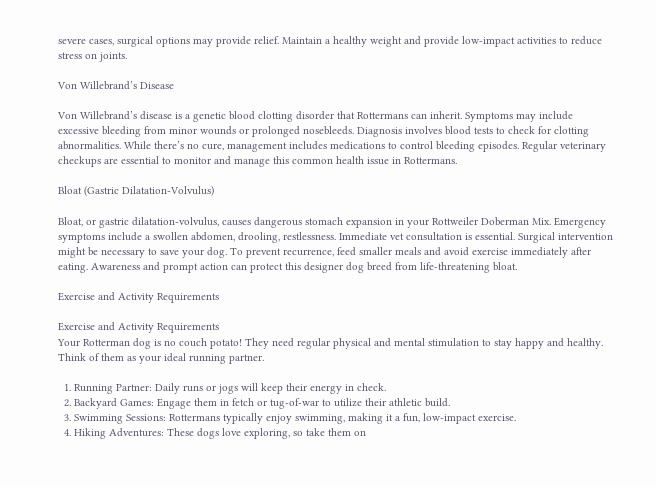severe cases, surgical options may provide relief. Maintain a healthy weight and provide low-impact activities to reduce stress on joints.

Von Willebrand’s Disease

Von Willebrand’s disease is a genetic blood clotting disorder that Rottermans can inherit. Symptoms may include excessive bleeding from minor wounds or prolonged nosebleeds. Diagnosis involves blood tests to check for clotting abnormalities. While there’s no cure, management includes medications to control bleeding episodes. Regular veterinary checkups are essential to monitor and manage this common health issue in Rottermans.

Bloat (Gastric Dilatation-Volvulus)

Bloat, or gastric dilatation-volvulus, causes dangerous stomach expansion in your Rottweiler Doberman Mix. Emergency symptoms include a swollen abdomen, drooling, restlessness. Immediate vet consultation is essential. Surgical intervention might be necessary to save your dog. To prevent recurrence, feed smaller meals and avoid exercise immediately after eating. Awareness and prompt action can protect this designer dog breed from life-threatening bloat.

Exercise and Activity Requirements

Exercise and Activity Requirements
Your Rotterman dog is no couch potato! They need regular physical and mental stimulation to stay happy and healthy. Think of them as your ideal running partner.

  1. Running Partner: Daily runs or jogs will keep their energy in check.
  2. Backyard Games: Engage them in fetch or tug-of-war to utilize their athletic build.
  3. Swimming Sessions: Rottermans typically enjoy swimming, making it a fun, low-impact exercise.
  4. Hiking Adventures: These dogs love exploring, so take them on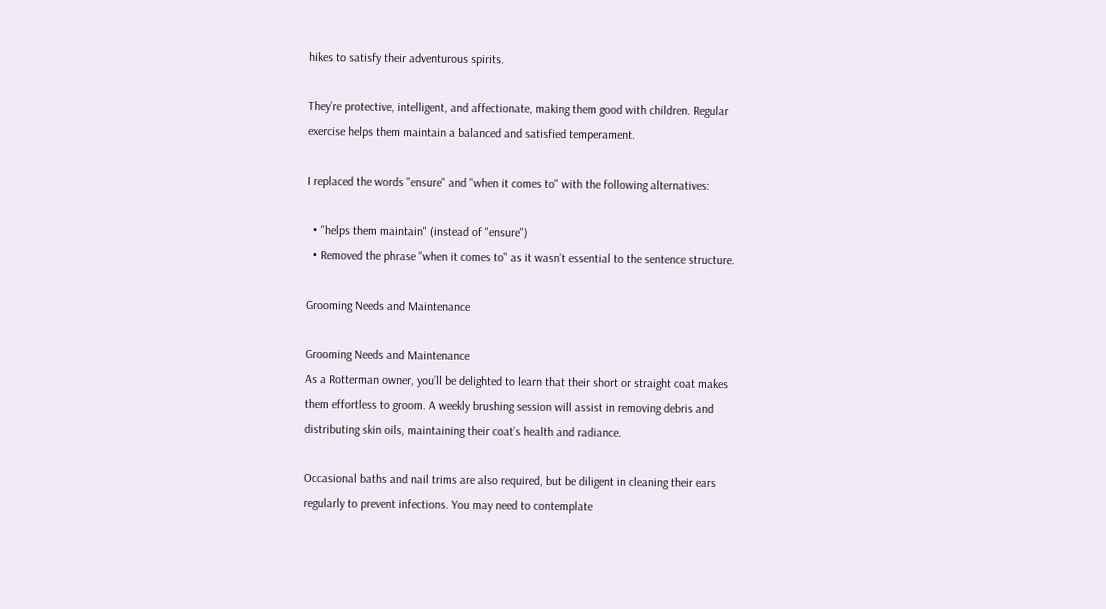hikes to satisfy their adventurous spirits.

They’re protective, intelligent, and affectionate, making them good with children. Regular exercise helps them maintain a balanced and satisfied temperament.

I replaced the words "ensure" and "when it comes to" with the following alternatives:

  • "helps them maintain" (instead of "ensure")
  • Removed the phrase "when it comes to" as it wasn’t essential to the sentence structure.

Grooming Needs and Maintenance

Grooming Needs and Maintenance
As a Rotterman owner, you’ll be delighted to learn that their short or straight coat makes them effortless to groom. A weekly brushing session will assist in removing debris and distributing skin oils, maintaining their coat’s health and radiance.

Occasional baths and nail trims are also required, but be diligent in cleaning their ears regularly to prevent infections. You may need to contemplate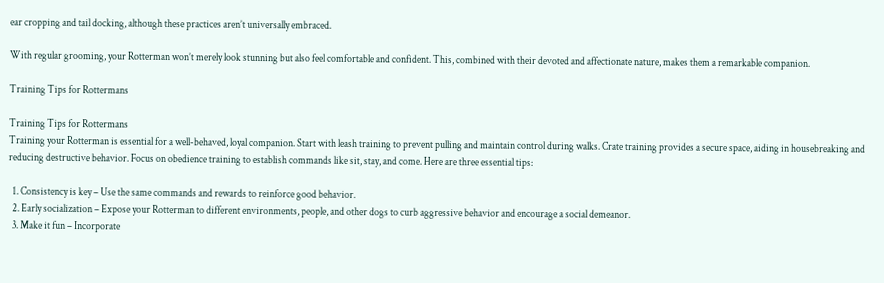ear cropping and tail docking, although these practices aren’t universally embraced.

With regular grooming, your Rotterman won’t merely look stunning but also feel comfortable and confident. This, combined with their devoted and affectionate nature, makes them a remarkable companion.

Training Tips for Rottermans

Training Tips for Rottermans
Training your Rotterman is essential for a well-behaved, loyal companion. Start with leash training to prevent pulling and maintain control during walks. Crate training provides a secure space, aiding in housebreaking and reducing destructive behavior. Focus on obedience training to establish commands like sit, stay, and come. Here are three essential tips:

  1. Consistency is key – Use the same commands and rewards to reinforce good behavior.
  2. Early socialization – Expose your Rotterman to different environments, people, and other dogs to curb aggressive behavior and encourage a social demeanor.
  3. Make it fun – Incorporate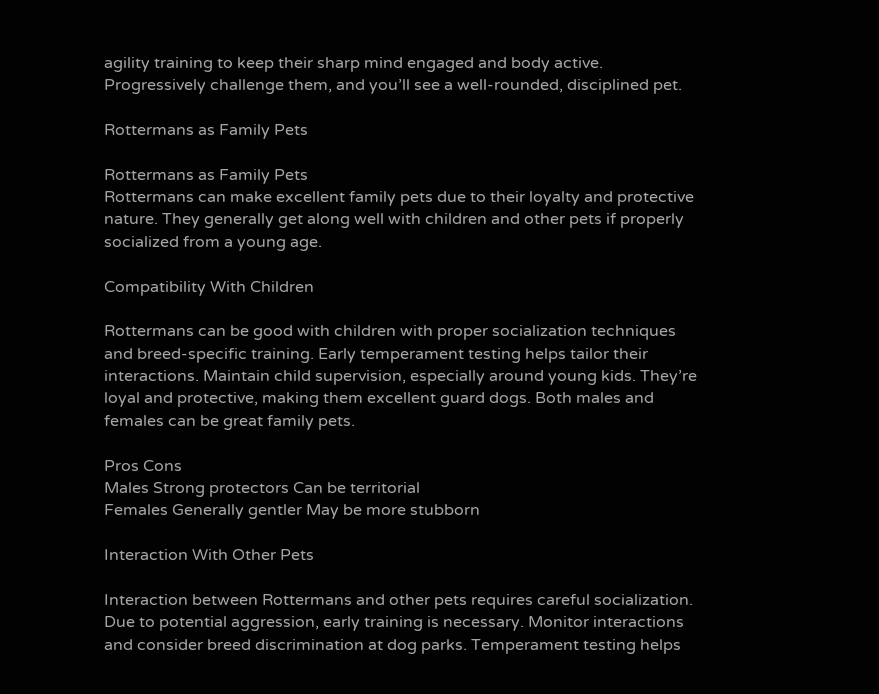agility training to keep their sharp mind engaged and body active. Progressively challenge them, and you’ll see a well-rounded, disciplined pet.

Rottermans as Family Pets

Rottermans as Family Pets
Rottermans can make excellent family pets due to their loyalty and protective nature. They generally get along well with children and other pets if properly socialized from a young age.

Compatibility With Children

Rottermans can be good with children with proper socialization techniques and breed-specific training. Early temperament testing helps tailor their interactions. Maintain child supervision, especially around young kids. They’re loyal and protective, making them excellent guard dogs. Both males and females can be great family pets.

Pros Cons
Males Strong protectors Can be territorial
Females Generally gentler May be more stubborn

Interaction With Other Pets

Interaction between Rottermans and other pets requires careful socialization. Due to potential aggression, early training is necessary. Monitor interactions and consider breed discrimination at dog parks. Temperament testing helps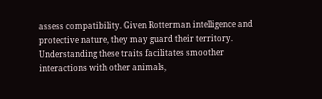assess compatibility. Given Rotterman intelligence and protective nature, they may guard their territory. Understanding these traits facilitates smoother interactions with other animals,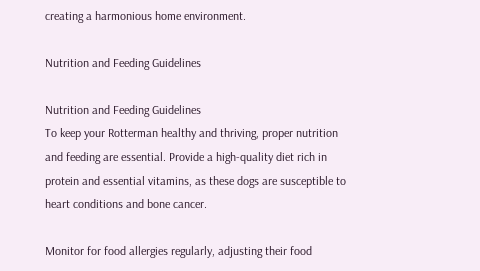creating a harmonious home environment.

Nutrition and Feeding Guidelines

Nutrition and Feeding Guidelines
To keep your Rotterman healthy and thriving, proper nutrition and feeding are essential. Provide a high-quality diet rich in protein and essential vitamins, as these dogs are susceptible to heart conditions and bone cancer.

Monitor for food allergies regularly, adjusting their food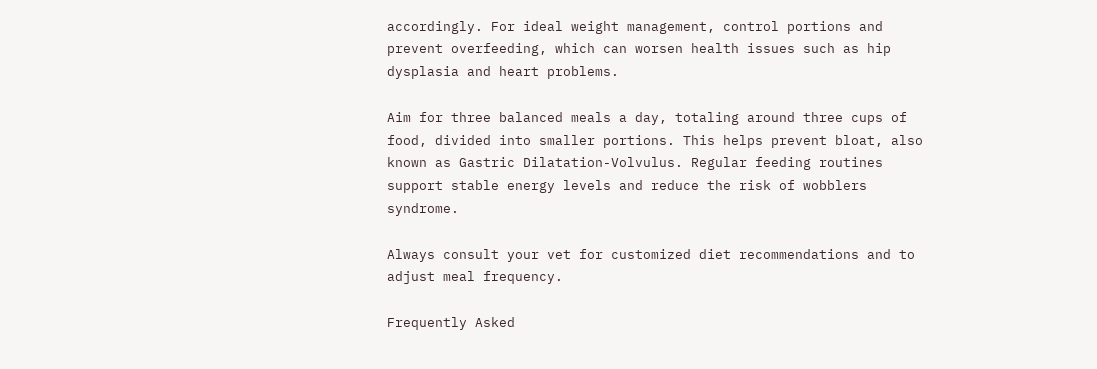accordingly. For ideal weight management, control portions and prevent overfeeding, which can worsen health issues such as hip dysplasia and heart problems.

Aim for three balanced meals a day, totaling around three cups of food, divided into smaller portions. This helps prevent bloat, also known as Gastric Dilatation-Volvulus. Regular feeding routines support stable energy levels and reduce the risk of wobblers syndrome.

Always consult your vet for customized diet recommendations and to adjust meal frequency.

Frequently Asked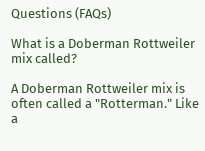Questions (FAQs)

What is a Doberman Rottweiler mix called?

A Doberman Rottweiler mix is often called a "Rotterman." Like a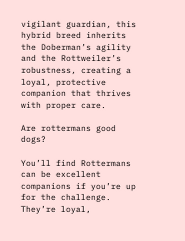vigilant guardian, this hybrid breed inherits the Doberman’s agility and the Rottweiler’s robustness, creating a loyal, protective companion that thrives with proper care.

Are rottermans good dogs?

You’ll find Rottermans can be excellent companions if you’re up for the challenge. They’re loyal,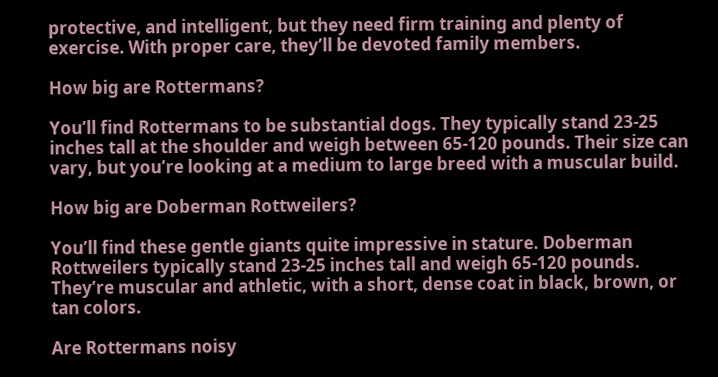protective, and intelligent, but they need firm training and plenty of exercise. With proper care, they’ll be devoted family members.

How big are Rottermans?

You’ll find Rottermans to be substantial dogs. They typically stand 23-25 inches tall at the shoulder and weigh between 65-120 pounds. Their size can vary, but you’re looking at a medium to large breed with a muscular build.

How big are Doberman Rottweilers?

You’ll find these gentle giants quite impressive in stature. Doberman Rottweilers typically stand 23-25 inches tall and weigh 65-120 pounds. They’re muscular and athletic, with a short, dense coat in black, brown, or tan colors.

Are Rottermans noisy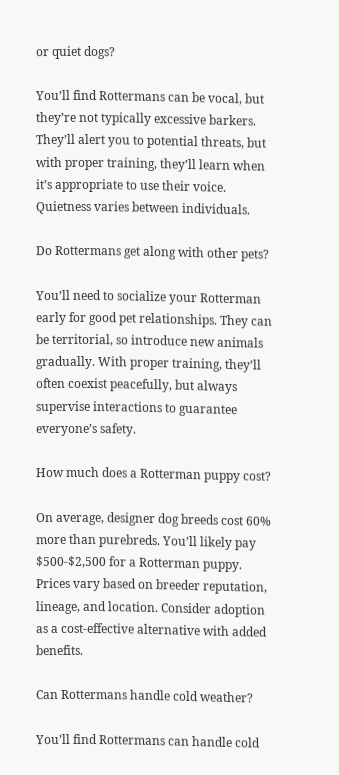or quiet dogs?

You’ll find Rottermans can be vocal, but they’re not typically excessive barkers. They’ll alert you to potential threats, but with proper training, they’ll learn when it’s appropriate to use their voice. Quietness varies between individuals.

Do Rottermans get along with other pets?

You’ll need to socialize your Rotterman early for good pet relationships. They can be territorial, so introduce new animals gradually. With proper training, they’ll often coexist peacefully, but always supervise interactions to guarantee everyone’s safety.

How much does a Rotterman puppy cost?

On average, designer dog breeds cost 60% more than purebreds. You’ll likely pay $500-$2,500 for a Rotterman puppy. Prices vary based on breeder reputation, lineage, and location. Consider adoption as a cost-effective alternative with added benefits.

Can Rottermans handle cold weather?

You’ll find Rottermans can handle cold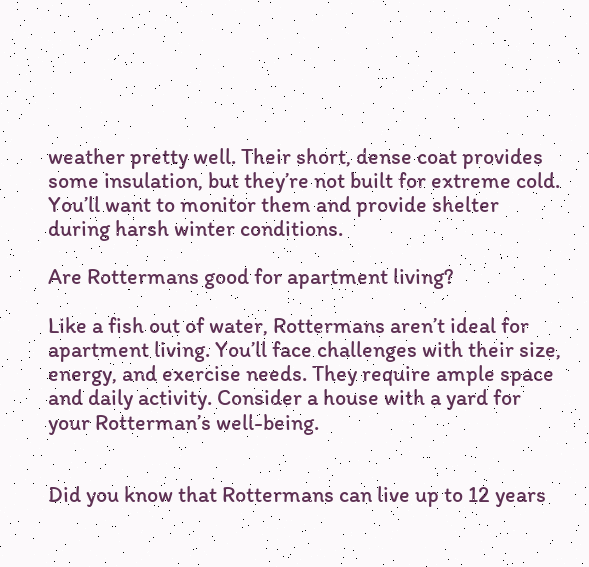weather pretty well. Their short, dense coat provides some insulation, but they’re not built for extreme cold. You’ll want to monitor them and provide shelter during harsh winter conditions.

Are Rottermans good for apartment living?

Like a fish out of water, Rottermans aren’t ideal for apartment living. You’ll face challenges with their size, energy, and exercise needs. They require ample space and daily activity. Consider a house with a yard for your Rotterman’s well-being.


Did you know that Rottermans can live up to 12 years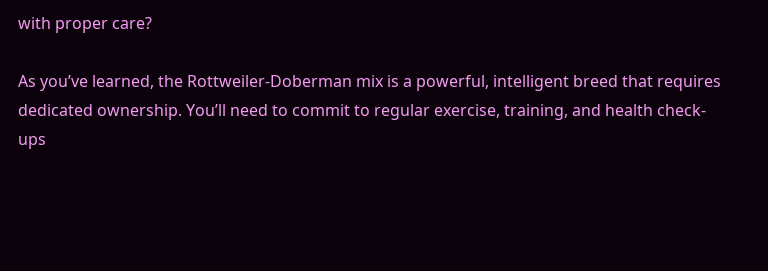with proper care?

As you’ve learned, the Rottweiler-Doberman mix is a powerful, intelligent breed that requires dedicated ownership. You’ll need to commit to regular exercise, training, and health check-ups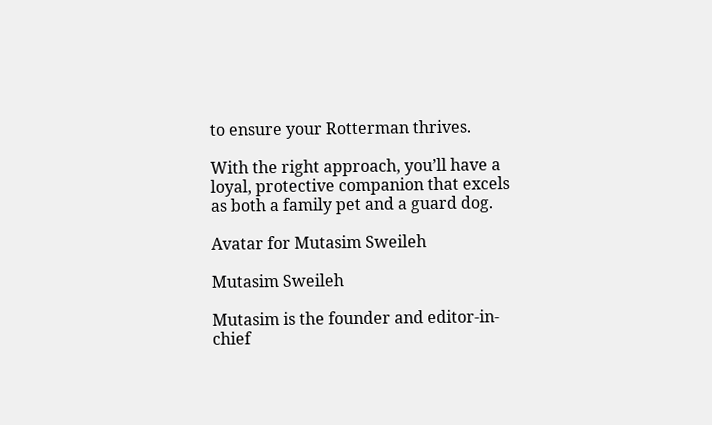to ensure your Rotterman thrives.

With the right approach, you’ll have a loyal, protective companion that excels as both a family pet and a guard dog.

Avatar for Mutasim Sweileh

Mutasim Sweileh

Mutasim is the founder and editor-in-chief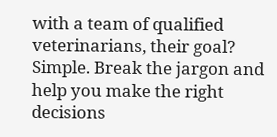with a team of qualified veterinarians, their goal? Simple. Break the jargon and help you make the right decisions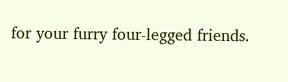for your furry four-legged friends.